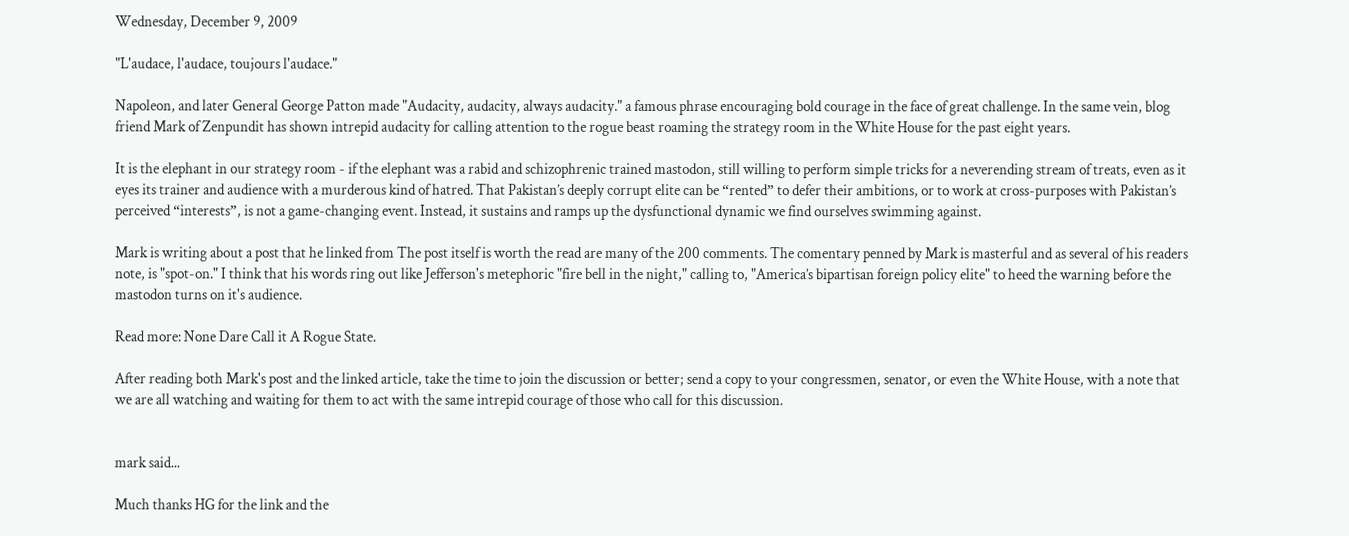Wednesday, December 9, 2009

"L'audace, l'audace, toujours l'audace."

Napoleon, and later General George Patton made "Audacity, audacity, always audacity." a famous phrase encouraging bold courage in the face of great challenge. In the same vein, blog friend Mark of Zenpundit has shown intrepid audacity for calling attention to the rogue beast roaming the strategy room in the White House for the past eight years.

It is the elephant in our strategy room - if the elephant was a rabid and schizophrenic trained mastodon, still willing to perform simple tricks for a neverending stream of treats, even as it eyes its trainer and audience with a murderous kind of hatred. That Pakistan’s deeply corrupt elite can be “rented” to defer their ambitions, or to work at cross-purposes with Pakistan’s perceived “interests”, is not a game-changing event. Instead, it sustains and ramps up the dysfunctional dynamic we find ourselves swimming against.

Mark is writing about a post that he linked from The post itself is worth the read are many of the 200 comments. The comentary penned by Mark is masterful and as several of his readers note, is "spot-on." I think that his words ring out like Jefferson's metephoric "fire bell in the night," calling to, "America’s bipartisan foreign policy elite" to heed the warning before the mastodon turns on it's audience.

Read more: None Dare Call it A Rogue State.

After reading both Mark's post and the linked article, take the time to join the discussion or better; send a copy to your congressmen, senator, or even the White House, with a note that we are all watching and waiting for them to act with the same intrepid courage of those who call for this discussion.


mark said...

Much thanks HG for the link and the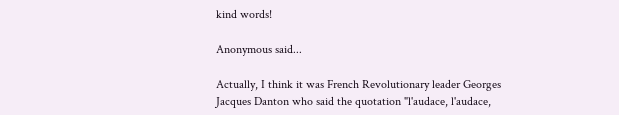kind words!

Anonymous said...

Actually, I think it was French Revolutionary leader Georges Jacques Danton who said the quotation "l'audace, l'audace,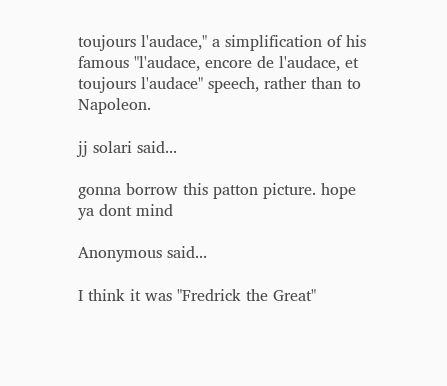toujours l'audace," a simplification of his famous "l'audace, encore de l'audace, et toujours l'audace" speech, rather than to Napoleon.

jj solari said...

gonna borrow this patton picture. hope ya dont mind

Anonymous said...

I think it was "Fredrick the Great"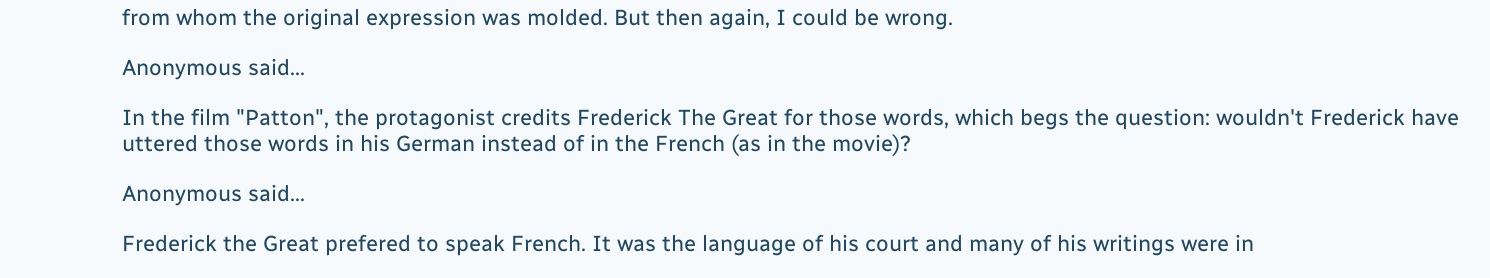from whom the original expression was molded. But then again, I could be wrong.

Anonymous said...

In the film "Patton", the protagonist credits Frederick The Great for those words, which begs the question: wouldn't Frederick have uttered those words in his German instead of in the French (as in the movie)?

Anonymous said...

Frederick the Great prefered to speak French. It was the language of his court and many of his writings were in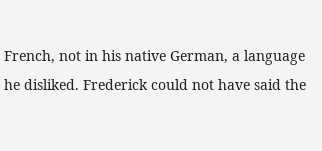French, not in his native German, a language he disliked. Frederick could not have said the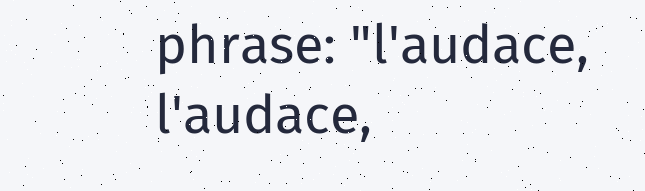phrase: "l'audace, l'audace,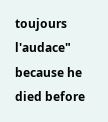toujours l'audace" because he died before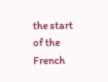the start of the French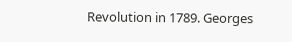Revolution in 1789. Georges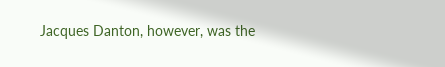Jacques Danton, however, was the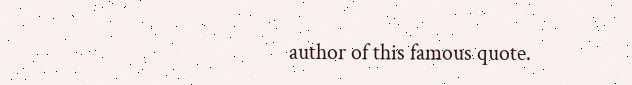author of this famous quote.